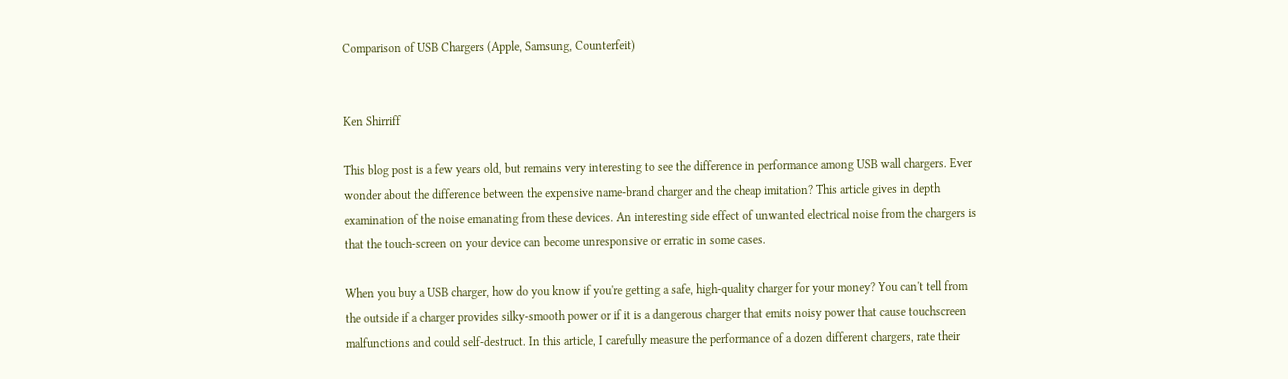Comparison of USB Chargers (Apple, Samsung, Counterfeit)


Ken Shirriff

This blog post is a few years old, but remains very interesting to see the difference in performance among USB wall chargers. Ever wonder about the difference between the expensive name-brand charger and the cheap imitation? This article gives in depth examination of the noise emanating from these devices. An interesting side effect of unwanted electrical noise from the chargers is that the touch-screen on your device can become unresponsive or erratic in some cases.

When you buy a USB charger, how do you know if you're getting a safe, high-quality charger for your money? You can't tell from the outside if a charger provides silky-smooth power or if it is a dangerous charger that emits noisy power that cause touchscreen malfunctions and could self-destruct. In this article, I carefully measure the performance of a dozen different chargers, rate their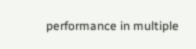performance in multiple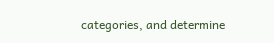categories, and determine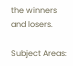the winners and losers.

Subject Areas: